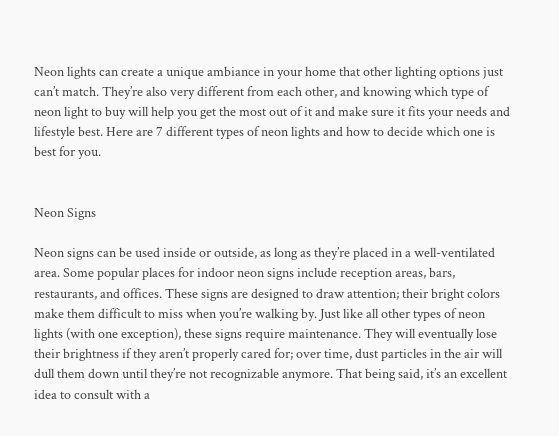Neon lights can create a unique ambiance in your home that other lighting options just can’t match. They’re also very different from each other, and knowing which type of neon light to buy will help you get the most out of it and make sure it fits your needs and lifestyle best. Here are 7 different types of neon lights and how to decide which one is best for you.


Neon Signs

Neon signs can be used inside or outside, as long as they’re placed in a well-ventilated area. Some popular places for indoor neon signs include reception areas, bars, restaurants, and offices. These signs are designed to draw attention; their bright colors make them difficult to miss when you’re walking by. Just like all other types of neon lights (with one exception), these signs require maintenance. They will eventually lose their brightness if they aren’t properly cared for; over time, dust particles in the air will dull them down until they’re not recognizable anymore. That being said, it’s an excellent idea to consult with a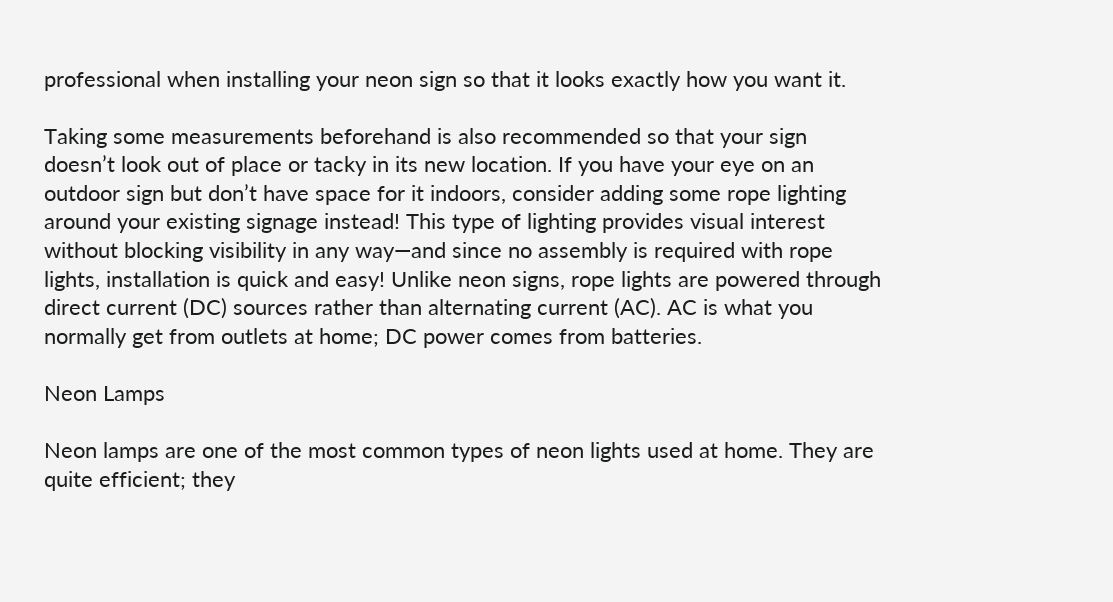professional when installing your neon sign so that it looks exactly how you want it.

Taking some measurements beforehand is also recommended so that your sign doesn’t look out of place or tacky in its new location. If you have your eye on an outdoor sign but don’t have space for it indoors, consider adding some rope lighting around your existing signage instead! This type of lighting provides visual interest without blocking visibility in any way—and since no assembly is required with rope lights, installation is quick and easy! Unlike neon signs, rope lights are powered through direct current (DC) sources rather than alternating current (AC). AC is what you normally get from outlets at home; DC power comes from batteries.

Neon Lamps

Neon lamps are one of the most common types of neon lights used at home. They are quite efficient; they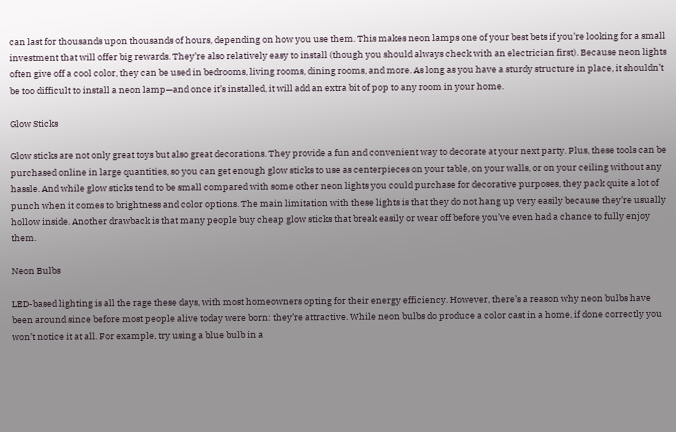can last for thousands upon thousands of hours, depending on how you use them. This makes neon lamps one of your best bets if you’re looking for a small investment that will offer big rewards. They’re also relatively easy to install (though you should always check with an electrician first). Because neon lights often give off a cool color, they can be used in bedrooms, living rooms, dining rooms, and more. As long as you have a sturdy structure in place, it shouldn’t be too difficult to install a neon lamp—and once it’s installed, it will add an extra bit of pop to any room in your home.

Glow Sticks

Glow sticks are not only great toys but also great decorations. They provide a fun and convenient way to decorate at your next party. Plus, these tools can be purchased online in large quantities, so you can get enough glow sticks to use as centerpieces on your table, on your walls, or on your ceiling without any hassle. And while glow sticks tend to be small compared with some other neon lights you could purchase for decorative purposes, they pack quite a lot of punch when it comes to brightness and color options. The main limitation with these lights is that they do not hang up very easily because they’re usually hollow inside. Another drawback is that many people buy cheap glow sticks that break easily or wear off before you’ve even had a chance to fully enjoy them.

Neon Bulbs

LED-based lighting is all the rage these days, with most homeowners opting for their energy efficiency. However, there’s a reason why neon bulbs have been around since before most people alive today were born: they’re attractive. While neon bulbs do produce a color cast in a home, if done correctly you won’t notice it at all. For example, try using a blue bulb in a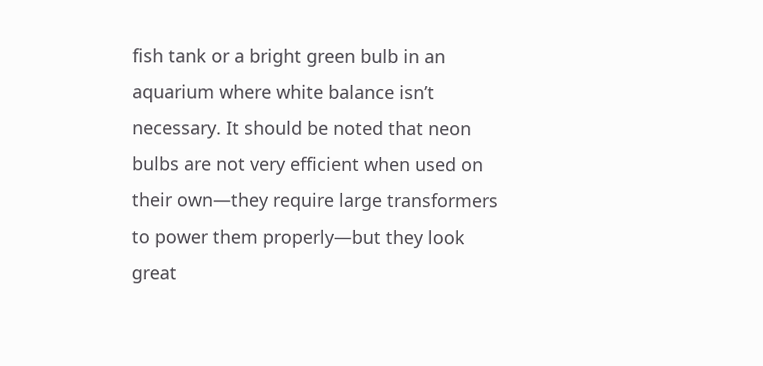fish tank or a bright green bulb in an aquarium where white balance isn’t necessary. It should be noted that neon bulbs are not very efficient when used on their own—they require large transformers to power them properly—but they look great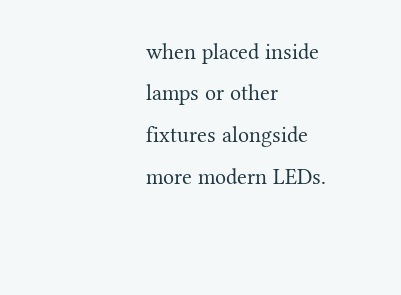when placed inside lamps or other fixtures alongside more modern LEDs.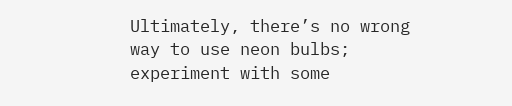Ultimately, there’s no wrong way to use neon bulbs; experiment with some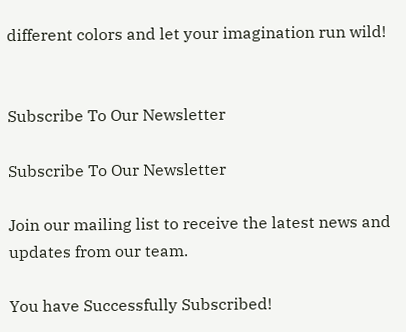different colors and let your imagination run wild!


Subscribe To Our Newsletter

Subscribe To Our Newsletter

Join our mailing list to receive the latest news and updates from our team.

You have Successfully Subscribed!